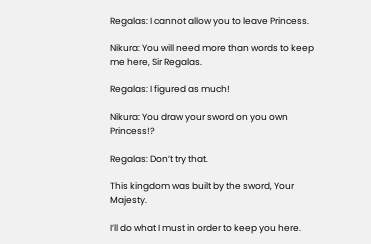Regalas: I cannot allow you to leave Princess.

Nikura: You will need more than words to keep me here, Sir Regalas.

Regalas: I figured as much!

Nikura: You draw your sword on you own Princess!?

Regalas: Don’t try that.

This kingdom was built by the sword, Your Majesty.

I’ll do what I must in order to keep you here.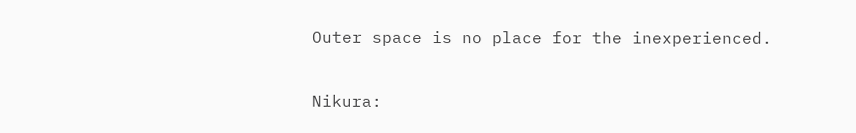Outer space is no place for the inexperienced.

Nikura: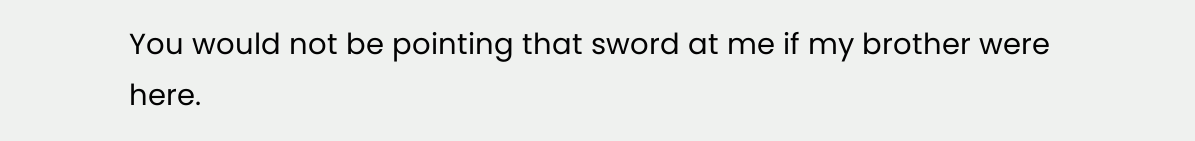You would not be pointing that sword at me if my brother were here.